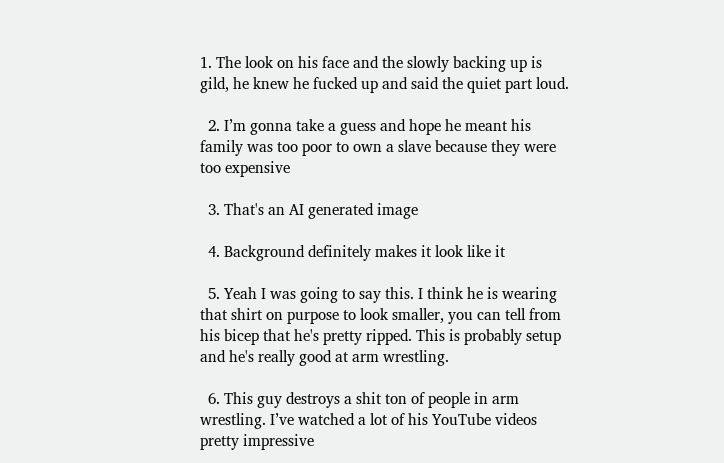1. The look on his face and the slowly backing up is gild, he knew he fucked up and said the quiet part loud.

  2. I’m gonna take a guess and hope he meant his family was too poor to own a slave because they were too expensive

  3. That's an AI generated image

  4. Background definitely makes it look like it

  5. Yeah I was going to say this. I think he is wearing that shirt on purpose to look smaller, you can tell from his bicep that he's pretty ripped. This is probably setup and he's really good at arm wrestling.

  6. This guy destroys a shit ton of people in arm wrestling. I’ve watched a lot of his YouTube videos pretty impressive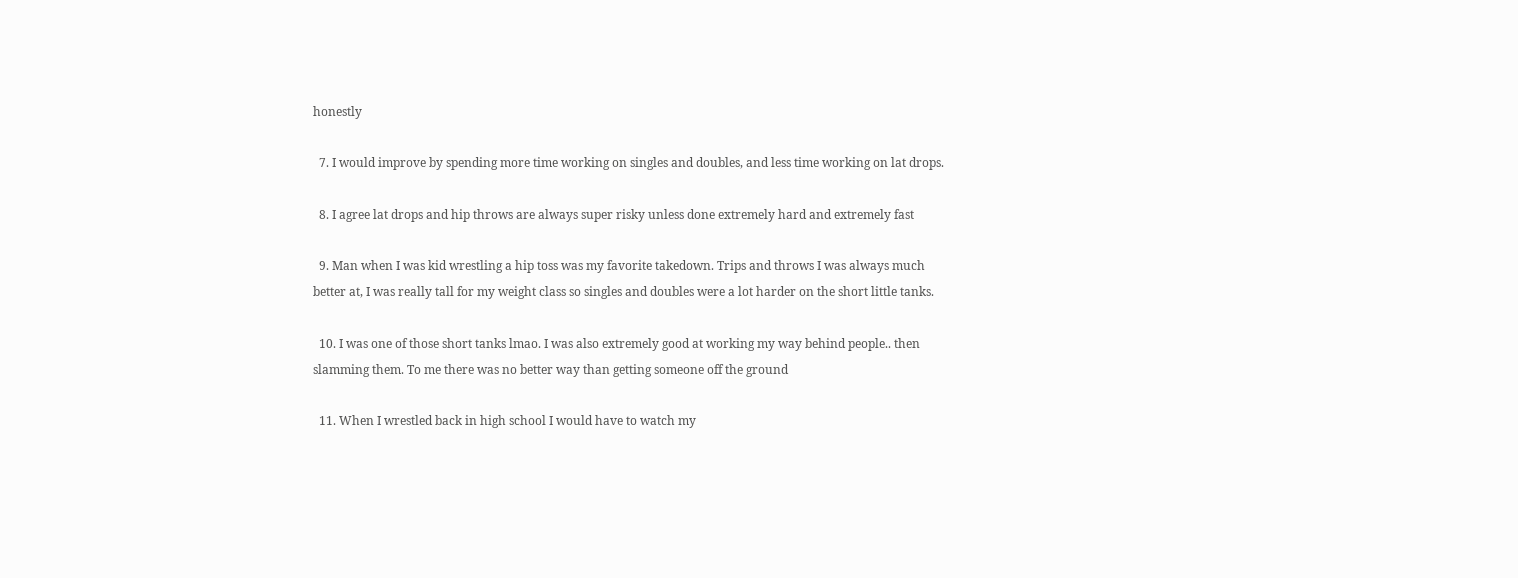honestly

  7. I would improve by spending more time working on singles and doubles, and less time working on lat drops.

  8. I agree lat drops and hip throws are always super risky unless done extremely hard and extremely fast

  9. Man when I was kid wrestling a hip toss was my favorite takedown. Trips and throws I was always much better at, I was really tall for my weight class so singles and doubles were a lot harder on the short little tanks.

  10. I was one of those short tanks lmao. I was also extremely good at working my way behind people.. then slamming them. To me there was no better way than getting someone off the ground

  11. When I wrestled back in high school I would have to watch my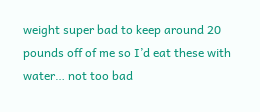weight super bad to keep around 20 pounds off of me so I’d eat these with water… not too bad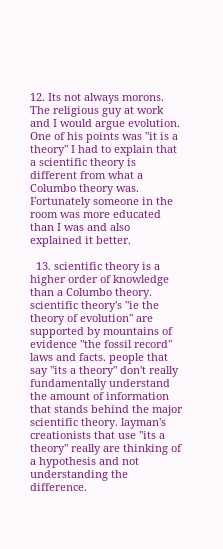12. Its not always morons. The religious guy at work and I would argue evolution. One of his points was "it is a theory" I had to explain that a scientific theory is different from what a Columbo theory was. Fortunately someone in the room was more educated than I was and also explained it better.

  13. scientific theory is a higher order of knowledge than a Columbo theory. scientific theory's "ie the theory of evolution" are supported by mountains of evidence "the fossil record" laws and facts. people that say "its a theory" don't really fundamentally understand the amount of information that stands behind the major scientific theory. layman's creationists that use "its a theory" really are thinking of a hypothesis and not understanding the difference.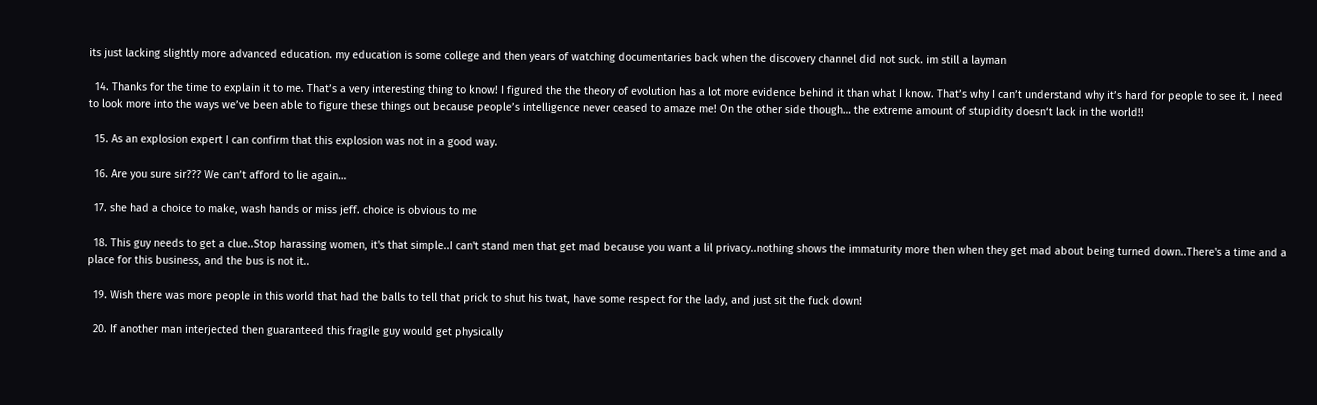its just lacking slightly more advanced education. my education is some college and then years of watching documentaries back when the discovery channel did not suck. im still a layman

  14. Thanks for the time to explain it to me. That’s a very interesting thing to know! I figured the the theory of evolution has a lot more evidence behind it than what I know. That’s why I can’t understand why it’s hard for people to see it. I need to look more into the ways we’ve been able to figure these things out because people’s intelligence never ceased to amaze me! On the other side though… the extreme amount of stupidity doesn‘t lack in the world!!

  15. As an explosion expert I can confirm that this explosion was not in a good way.

  16. Are you sure sir??? We can’t afford to lie again…

  17. she had a choice to make, wash hands or miss jeff. choice is obvious to me

  18. This guy needs to get a clue..Stop harassing women, it's that simple..I can't stand men that get mad because you want a lil privacy..nothing shows the immaturity more then when they get mad about being turned down..There's a time and a place for this business, and the bus is not it..

  19. Wish there was more people in this world that had the balls to tell that prick to shut his twat, have some respect for the lady, and just sit the fuck down!

  20. If another man interjected then guaranteed this fragile guy would get physically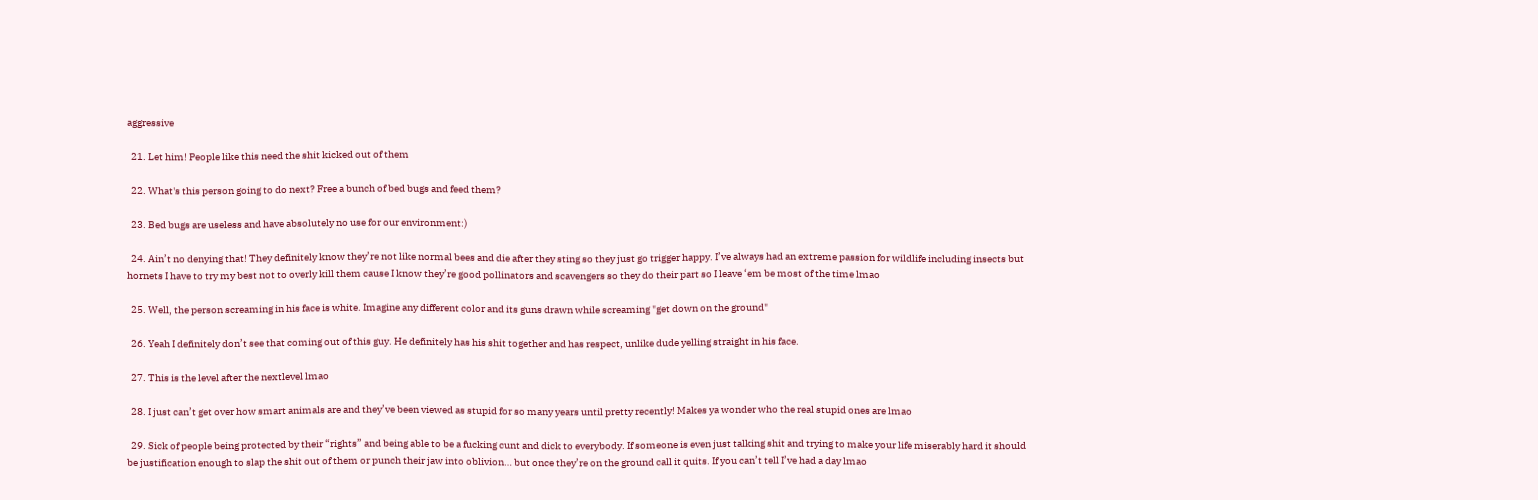aggressive

  21. Let him! People like this need the shit kicked out of them

  22. What's this person going to do next? Free a bunch of bed bugs and feed them?

  23. Bed bugs are useless and have absolutely no use for our environment:)

  24. Ain’t no denying that! They definitely know they’re not like normal bees and die after they sting so they just go trigger happy. I’ve always had an extreme passion for wildlife including insects but hornets I have to try my best not to overly kill them cause I know they’re good pollinators and scavengers so they do their part so I leave ‘em be most of the time lmao

  25. Well, the person screaming in his face is white. Imagine any different color and its guns drawn while screaming "get down on the ground"

  26. Yeah I definitely don’t see that coming out of this guy. He definitely has his shit together and has respect, unlike dude yelling straight in his face.

  27. This is the level after the nextlevel lmao

  28. I just can’t get over how smart animals are and they’ve been viewed as stupid for so many years until pretty recently! Makes ya wonder who the real stupid ones are lmao

  29. Sick of people being protected by their “rights” and being able to be a fucking cunt and dick to everybody. If someone is even just talking shit and trying to make your life miserably hard it should be justification enough to slap the shit out of them or punch their jaw into oblivion… but once they’re on the ground call it quits. If you can’t tell I’ve had a day lmao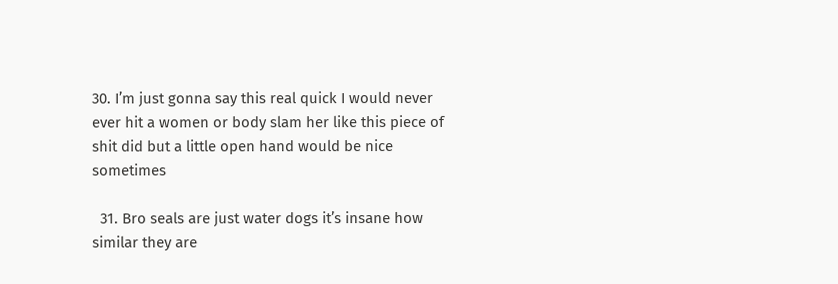30. I’m just gonna say this real quick I would never ever hit a women or body slam her like this piece of shit did but a little open hand would be nice sometimes

  31. Bro seals are just water dogs it’s insane how similar they are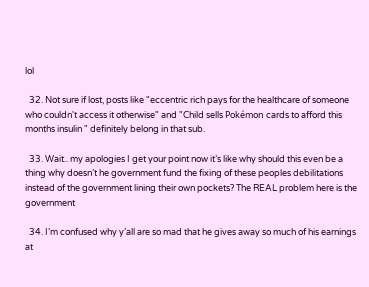lol

  32. Not sure if lost, posts like "eccentric rich pays for the healthcare of someone who couldn't access it otherwise" and "Child sells Pokémon cards to afford this months insulin " definitely belong in that sub.

  33. Wait.. my apologies I get your point now it’s like why should this even be a thing why doesn’t he government fund the fixing of these peoples debilitations instead of the government lining their own pockets? The REAL problem here is the government

  34. I’m confused why y’all are so mad that he gives away so much of his earnings at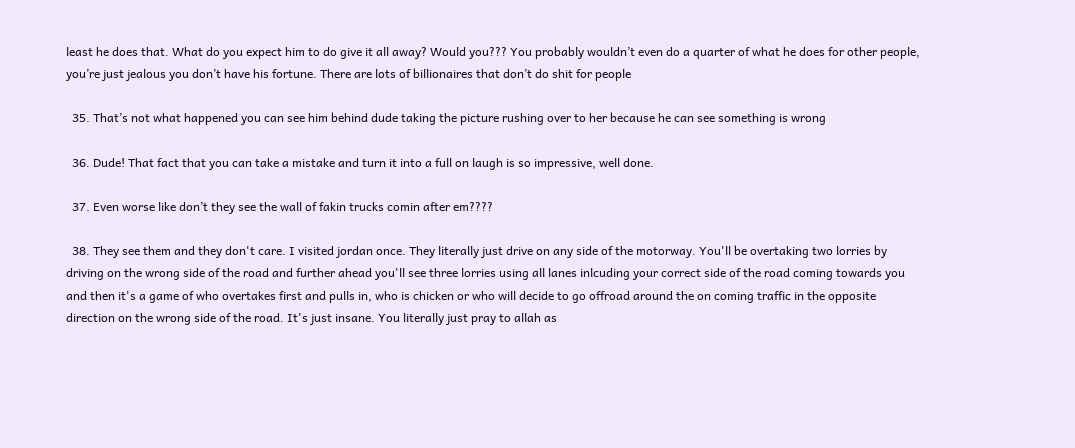least he does that. What do you expect him to do give it all away? Would you??? You probably wouldn’t even do a quarter of what he does for other people, you’re just jealous you don’t have his fortune. There are lots of billionaires that don’t do shit for people

  35. That’s not what happened you can see him behind dude taking the picture rushing over to her because he can see something is wrong

  36. Dude! That fact that you can take a mistake and turn it into a full on laugh is so impressive, well done.

  37. Even worse like don’t they see the wall of fakin trucks comin after em????

  38. They see them and they don't care. I visited jordan once. They literally just drive on any side of the motorway. You'll be overtaking two lorries by driving on the wrong side of the road and further ahead you'll see three lorries using all lanes inlcuding your correct side of the road coming towards you and then it's a game of who overtakes first and pulls in, who is chicken or who will decide to go offroad around the on coming traffic in the opposite direction on the wrong side of the road. It's just insane. You literally just pray to allah as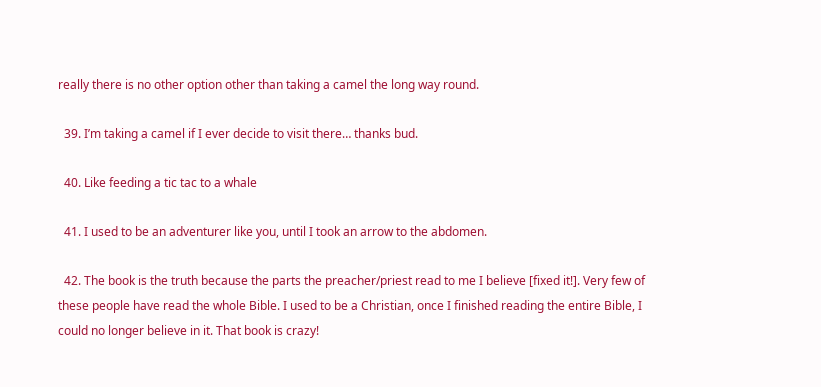really there is no other option other than taking a camel the long way round.

  39. I’m taking a camel if I ever decide to visit there… thanks bud.

  40. Like feeding a tic tac to a whale

  41. I used to be an adventurer like you, until I took an arrow to the abdomen.

  42. The book is the truth because the parts the preacher/priest read to me I believe [fixed it!]. Very few of these people have read the whole Bible. I used to be a Christian, once I finished reading the entire Bible, I could no longer believe in it. That book is crazy!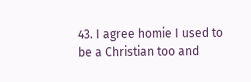43. I agree homie I used to be a Christian too and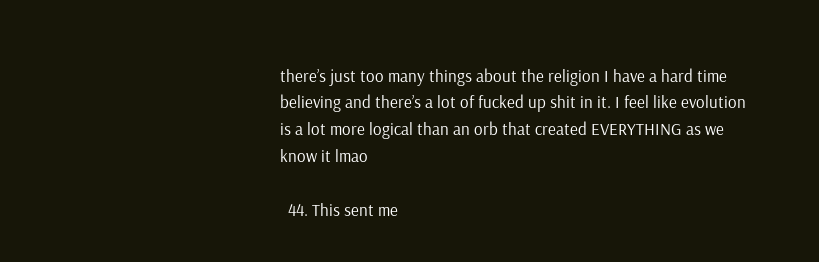there’s just too many things about the religion I have a hard time believing and there’s a lot of fucked up shit in it. I feel like evolution is a lot more logical than an orb that created EVERYTHING as we know it lmao

  44. This sent me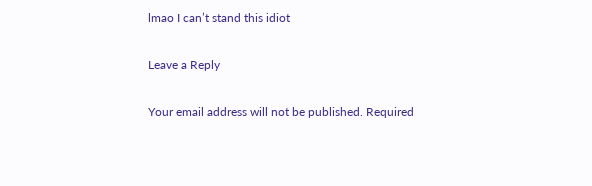lmao I can’t stand this idiot

Leave a Reply

Your email address will not be published. Required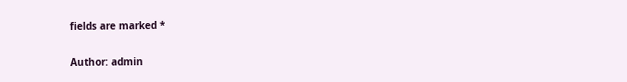fields are marked *

Author: admin